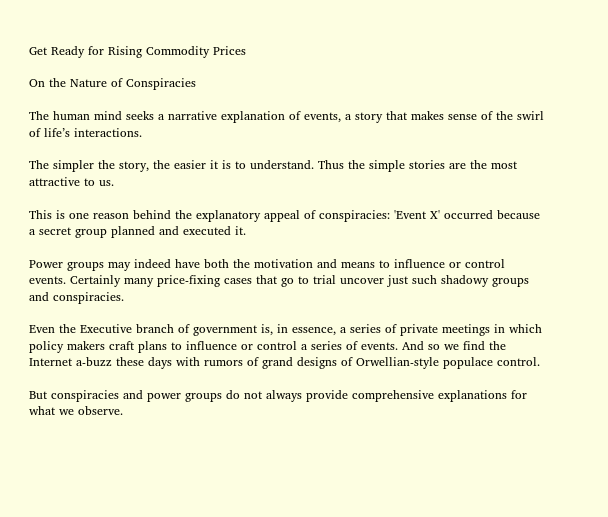Get Ready for Rising Commodity Prices

On the Nature of Conspiracies

The human mind seeks a narrative explanation of events, a story that makes sense of the swirl of life’s interactions.

The simpler the story, the easier it is to understand. Thus the simple stories are the most attractive to us.

This is one reason behind the explanatory appeal of conspiracies: 'Event X' occurred because a secret group planned and executed it.

Power groups may indeed have both the motivation and means to influence or control events. Certainly many price-fixing cases that go to trial uncover just such shadowy groups and conspiracies.

Even the Executive branch of government is, in essence, a series of private meetings in which policy makers craft plans to influence or control a series of events. And so we find the Internet a-buzz these days with rumors of grand designs of Orwellian-style populace control.

But conspiracies and power groups do not always provide comprehensive explanations for what we observe.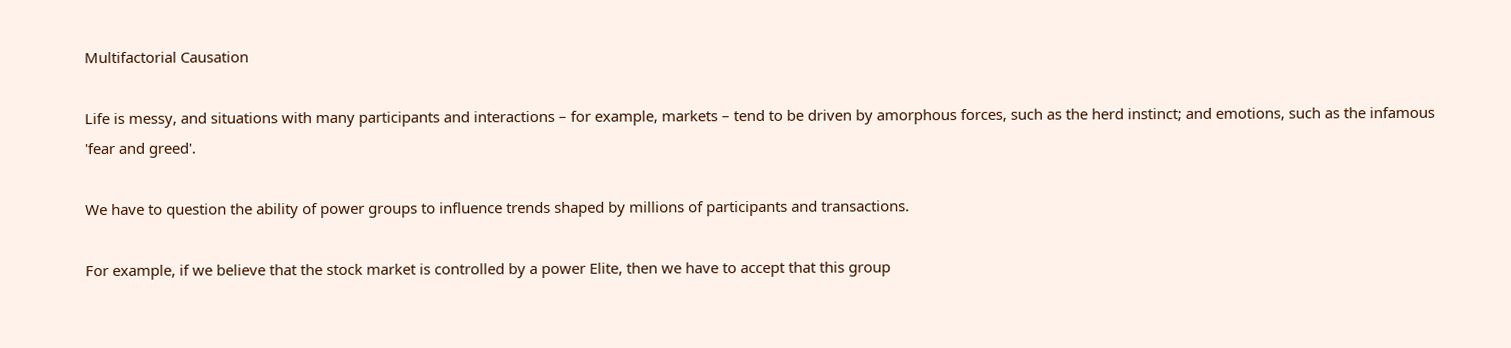Multifactorial Causation

Life is messy, and situations with many participants and interactions – for example, markets – tend to be driven by amorphous forces, such as the herd instinct; and emotions, such as the infamous 'fear and greed'.

We have to question the ability of power groups to influence trends shaped by millions of participants and transactions.

For example, if we believe that the stock market is controlled by a power Elite, then we have to accept that this group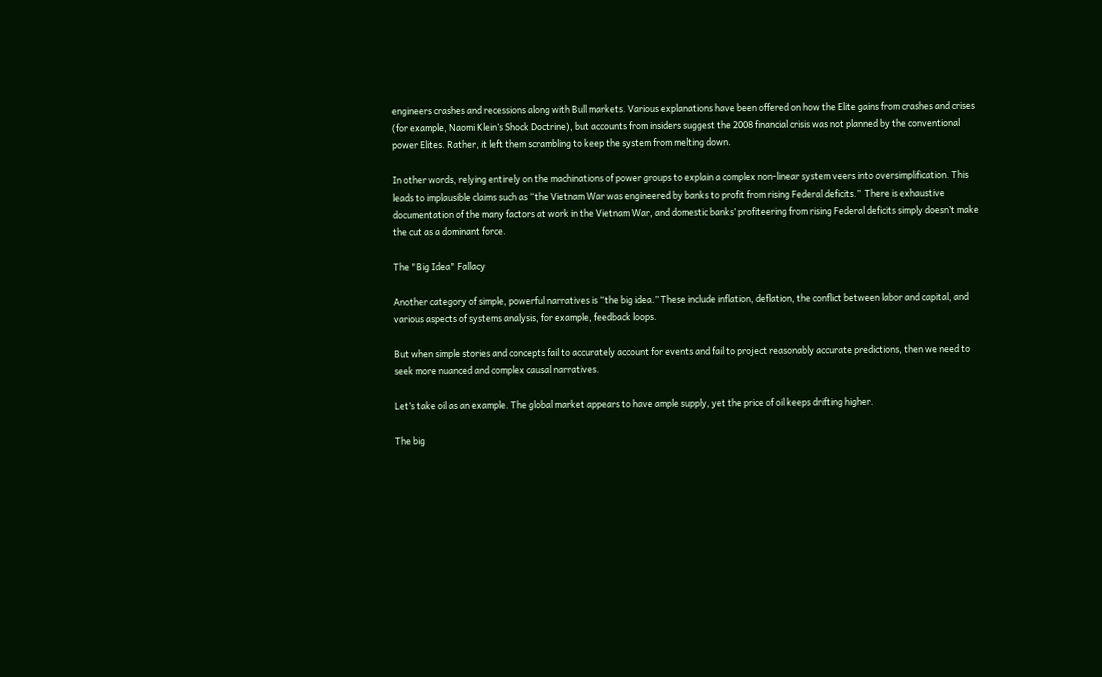engineers crashes and recessions along with Bull markets. Various explanations have been offered on how the Elite gains from crashes and crises (for example, Naomi Klein’s Shock Doctrine), but accounts from insiders suggest the 2008 financial crisis was not planned by the conventional power Elites. Rather, it left them scrambling to keep the system from melting down.

In other words, relying entirely on the machinations of power groups to explain a complex non-linear system veers into oversimplification. This leads to implausible claims such as “the Vietnam War was engineered by banks to profit from rising Federal deficits.”  There is exhaustive documentation of the many factors at work in the Vietnam War, and domestic banks’ profiteering from rising Federal deficits simply doesn’t make the cut as a dominant force.

The "Big Idea" Fallacy

Another category of simple, powerful narratives is “the big idea.” These include inflation, deflation, the conflict between labor and capital, and various aspects of systems analysis, for example, feedback loops.

But when simple stories and concepts fail to accurately account for events and fail to project reasonably accurate predictions, then we need to seek more nuanced and complex causal narratives.

Let’s take oil as an example. The global market appears to have ample supply, yet the price of oil keeps drifting higher.

The big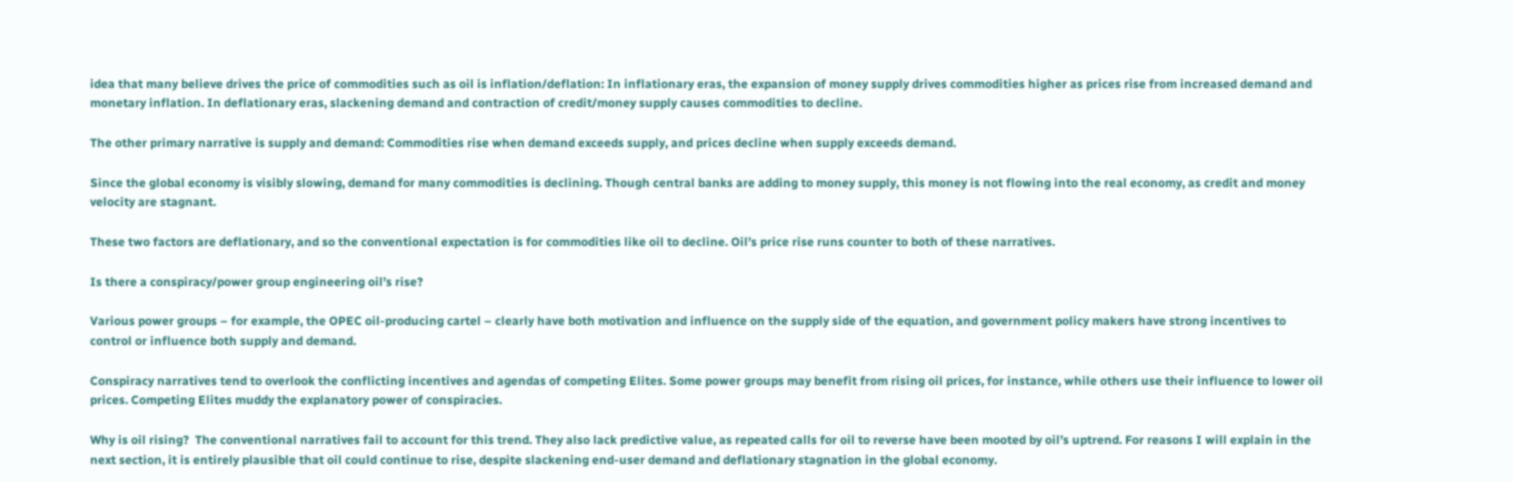idea that many believe drives the price of commodities such as oil is inflation/deflation: In inflationary eras, the expansion of money supply drives commodities higher as prices rise from increased demand and monetary inflation. In deflationary eras, slackening demand and contraction of credit/money supply causes commodities to decline.

The other primary narrative is supply and demand: Commodities rise when demand exceeds supply, and prices decline when supply exceeds demand.

Since the global economy is visibly slowing, demand for many commodities is declining. Though central banks are adding to money supply, this money is not flowing into the real economy, as credit and money velocity are stagnant.

These two factors are deflationary, and so the conventional expectation is for commodities like oil to decline. Oil’s price rise runs counter to both of these narratives.

Is there a conspiracy/power group engineering oil’s rise?

Various power groups – for example, the OPEC oil-producing cartel – clearly have both motivation and influence on the supply side of the equation, and government policy makers have strong incentives to control or influence both supply and demand.

Conspiracy narratives tend to overlook the conflicting incentives and agendas of competing Elites. Some power groups may benefit from rising oil prices, for instance, while others use their influence to lower oil prices. Competing Elites muddy the explanatory power of conspiracies.

Why is oil rising?  The conventional narratives fail to account for this trend. They also lack predictive value, as repeated calls for oil to reverse have been mooted by oil’s uptrend. For reasons I will explain in the next section, it is entirely plausible that oil could continue to rise, despite slackening end-user demand and deflationary stagnation in the global economy.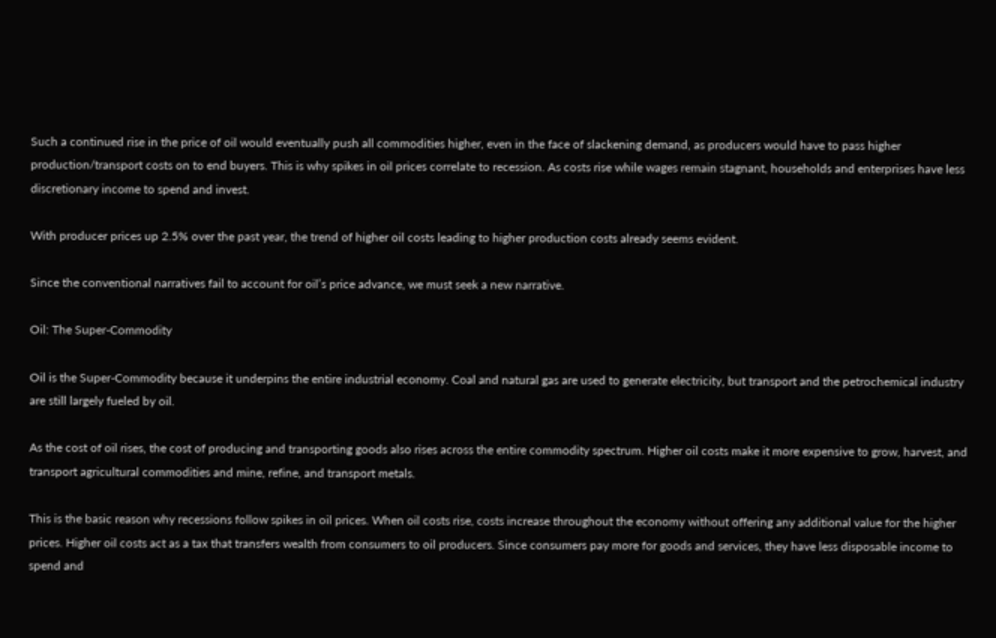Such a continued rise in the price of oil would eventually push all commodities higher, even in the face of slackening demand, as producers would have to pass higher production/transport costs on to end buyers. This is why spikes in oil prices correlate to recession. As costs rise while wages remain stagnant, households and enterprises have less discretionary income to spend and invest.

With producer prices up 2.5% over the past year, the trend of higher oil costs leading to higher production costs already seems evident.

Since the conventional narratives fail to account for oil’s price advance, we must seek a new narrative.

Oil: The Super-Commodity

Oil is the Super-Commodity because it underpins the entire industrial economy. Coal and natural gas are used to generate electricity, but transport and the petrochemical industry are still largely fueled by oil.

As the cost of oil rises, the cost of producing and transporting goods also rises across the entire commodity spectrum. Higher oil costs make it more expensive to grow, harvest, and transport agricultural commodities and mine, refine, and transport metals.

This is the basic reason why recessions follow spikes in oil prices. When oil costs rise, costs increase throughout the economy without offering any additional value for the higher prices. Higher oil costs act as a tax that transfers wealth from consumers to oil producers. Since consumers pay more for goods and services, they have less disposable income to spend and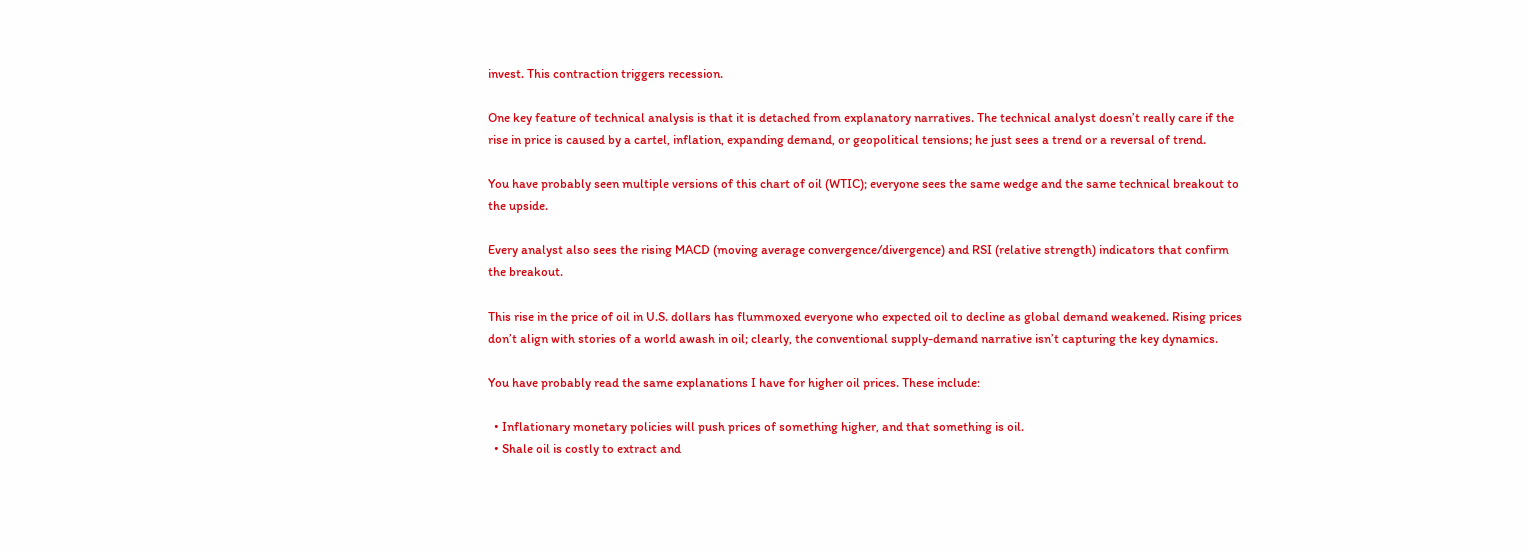invest. This contraction triggers recession.

One key feature of technical analysis is that it is detached from explanatory narratives. The technical analyst doesn’t really care if the rise in price is caused by a cartel, inflation, expanding demand, or geopolitical tensions; he just sees a trend or a reversal of trend.

You have probably seen multiple versions of this chart of oil (WTIC); everyone sees the same wedge and the same technical breakout to the upside.

Every analyst also sees the rising MACD (moving average convergence/divergence) and RSI (relative strength) indicators that confirm the breakout.

This rise in the price of oil in U.S. dollars has flummoxed everyone who expected oil to decline as global demand weakened. Rising prices don’t align with stories of a world awash in oil; clearly, the conventional supply-demand narrative isn’t capturing the key dynamics.

You have probably read the same explanations I have for higher oil prices. These include:

  • Inflationary monetary policies will push prices of something higher, and that something is oil.
  • Shale oil is costly to extract and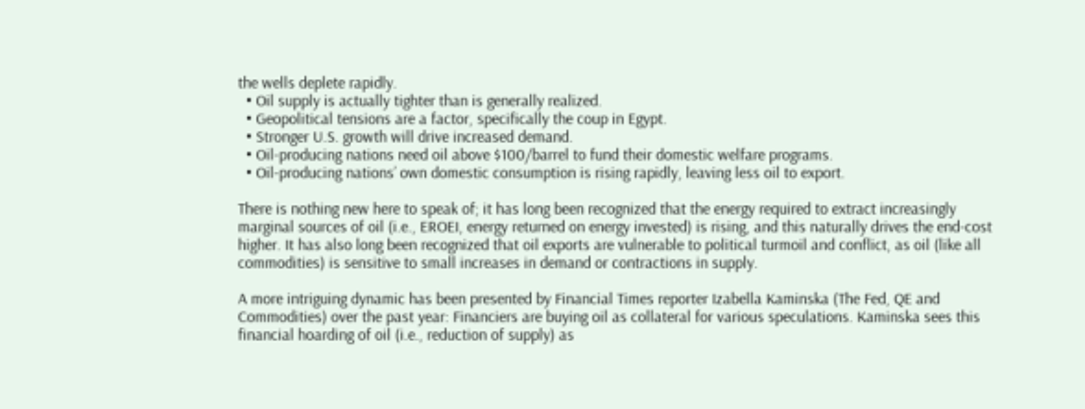the wells deplete rapidly.
  • Oil supply is actually tighter than is generally realized.
  • Geopolitical tensions are a factor, specifically the coup in Egypt.
  • Stronger U.S. growth will drive increased demand.
  • Oil-producing nations need oil above $100/barrel to fund their domestic welfare programs.
  • Oil-producing nations’ own domestic consumption is rising rapidly, leaving less oil to export.

There is nothing new here to speak of; it has long been recognized that the energy required to extract increasingly marginal sources of oil (i.e., EROEI, energy returned on energy invested) is rising, and this naturally drives the end-cost higher. It has also long been recognized that oil exports are vulnerable to political turmoil and conflict, as oil (like all commodities) is sensitive to small increases in demand or contractions in supply.

A more intriguing dynamic has been presented by Financial Times reporter Izabella Kaminska (The Fed, QE and Commodities) over the past year: Financiers are buying oil as collateral for various speculations. Kaminska sees this financial hoarding of oil (i.e., reduction of supply) as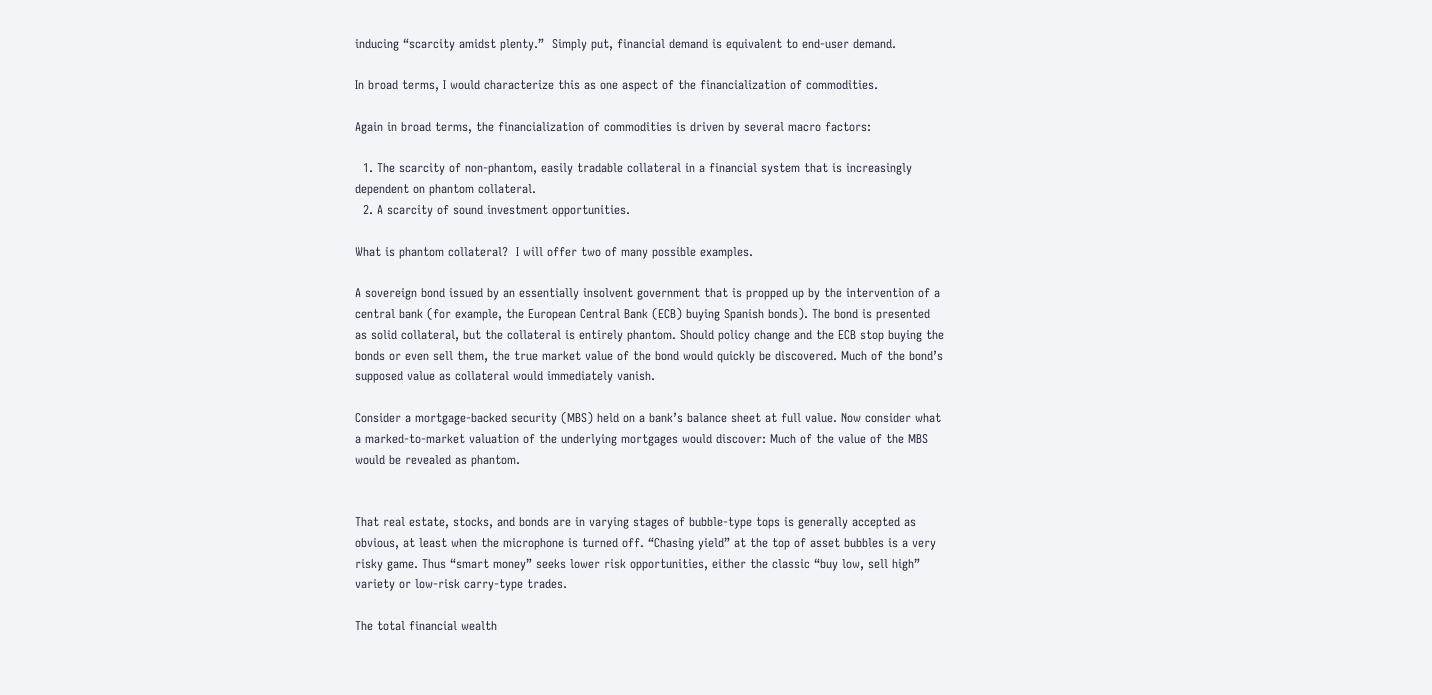inducing “scarcity amidst plenty.”  Simply put, financial demand is equivalent to end-user demand.

In broad terms, I would characterize this as one aspect of the financialization of commodities.

Again in broad terms, the financialization of commodities is driven by several macro factors:

  1. The scarcity of non-phantom, easily tradable collateral in a financial system that is increasingly dependent on phantom collateral.
  2. A scarcity of sound investment opportunities.

What is phantom collateral?  I will offer two of many possible examples.

A sovereign bond issued by an essentially insolvent government that is propped up by the intervention of a central bank (for example, the European Central Bank (ECB) buying Spanish bonds). The bond is presented as solid collateral, but the collateral is entirely phantom. Should policy change and the ECB stop buying the bonds or even sell them, the true market value of the bond would quickly be discovered. Much of the bond’s supposed value as collateral would immediately vanish.

Consider a mortgage-backed security (MBS) held on a bank’s balance sheet at full value. Now consider what a marked-to-market valuation of the underlying mortgages would discover: Much of the value of the MBS would be revealed as phantom.


That real estate, stocks, and bonds are in varying stages of bubble-type tops is generally accepted as obvious, at least when the microphone is turned off. “Chasing yield” at the top of asset bubbles is a very risky game. Thus “smart money” seeks lower risk opportunities, either the classic “buy low, sell high” variety or low-risk carry-type trades.

The total financial wealth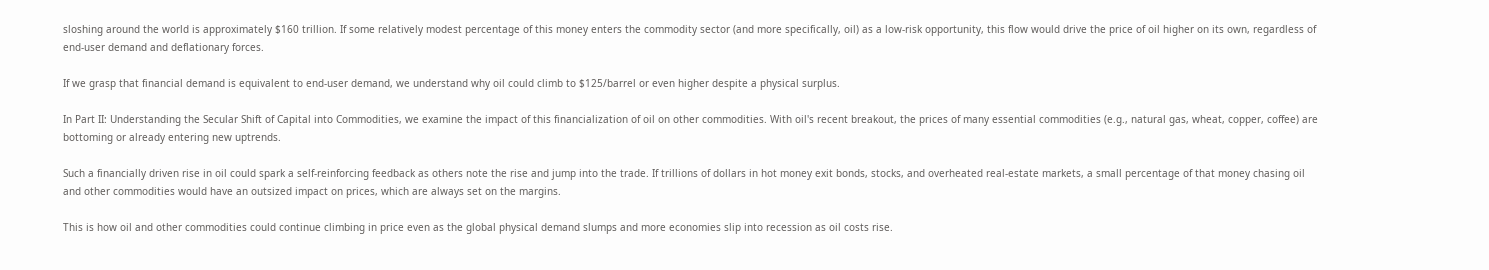sloshing around the world is approximately $160 trillion. If some relatively modest percentage of this money enters the commodity sector (and more specifically, oil) as a low-risk opportunity, this flow would drive the price of oil higher on its own, regardless of end-user demand and deflationary forces.

If we grasp that financial demand is equivalent to end-user demand, we understand why oil could climb to $125/barrel or even higher despite a physical surplus.

In Part II: Understanding the Secular Shift of Capital into Commodities, we examine the impact of this financialization of oil on other commodities. With oil's recent breakout, the prices of many essential commodities (e.g., natural gas, wheat, copper, coffee) are bottoming or already entering new uptrends.

Such a financially driven rise in oil could spark a self-reinforcing feedback as others note the rise and jump into the trade. If trillions of dollars in hot money exit bonds, stocks, and overheated real-estate markets, a small percentage of that money chasing oil and other commodities would have an outsized impact on prices, which are always set on the margins.

This is how oil and other commodities could continue climbing in price even as the global physical demand slumps and more economies slip into recession as oil costs rise.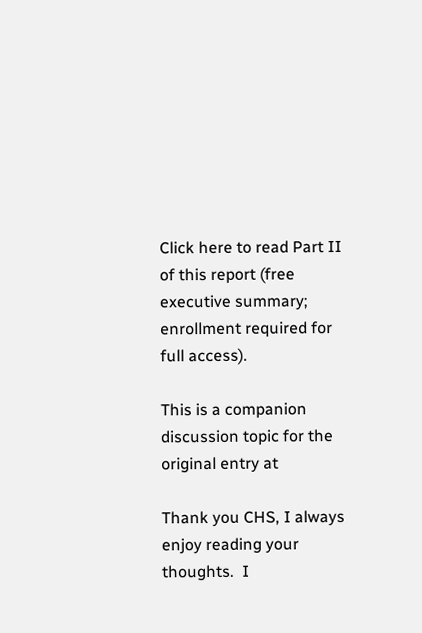Click here to read Part II of this report (free executive summary; enrollment required for full access).

This is a companion discussion topic for the original entry at

Thank you CHS, I always enjoy reading your thoughts.  I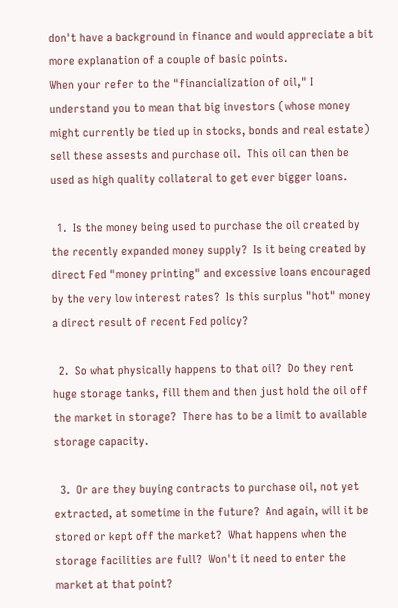don't have a background in finance and would appreciate a bit more explanation of a couple of basic points.
When your refer to the "financialization of oil," I understand you to mean that big investors (whose money might currently be tied up in stocks, bonds and real estate) sell these assests and purchase oil.  This oil can then be used as high quality collateral to get ever bigger loans.

  1.  Is the money being used to purchase the oil created by the recently expanded money supply?  Is it being created by direct Fed "money printing" and excessive loans encouraged by the very low interest rates?  Is this surplus "hot" money a direct result of recent Fed policy?

  2.  So what physically happens to that oil?  Do they rent huge storage tanks, fill them and then just hold the oil off the market in storage?  There has to be a limit to available storage capacity.

  3.  Or are they buying contracts to purchase oil, not yet extracted, at sometime in the future?  And again, will it be stored or kept off the market?  What happens when the storage facilities are full?  Won't it need to enter the market at that point?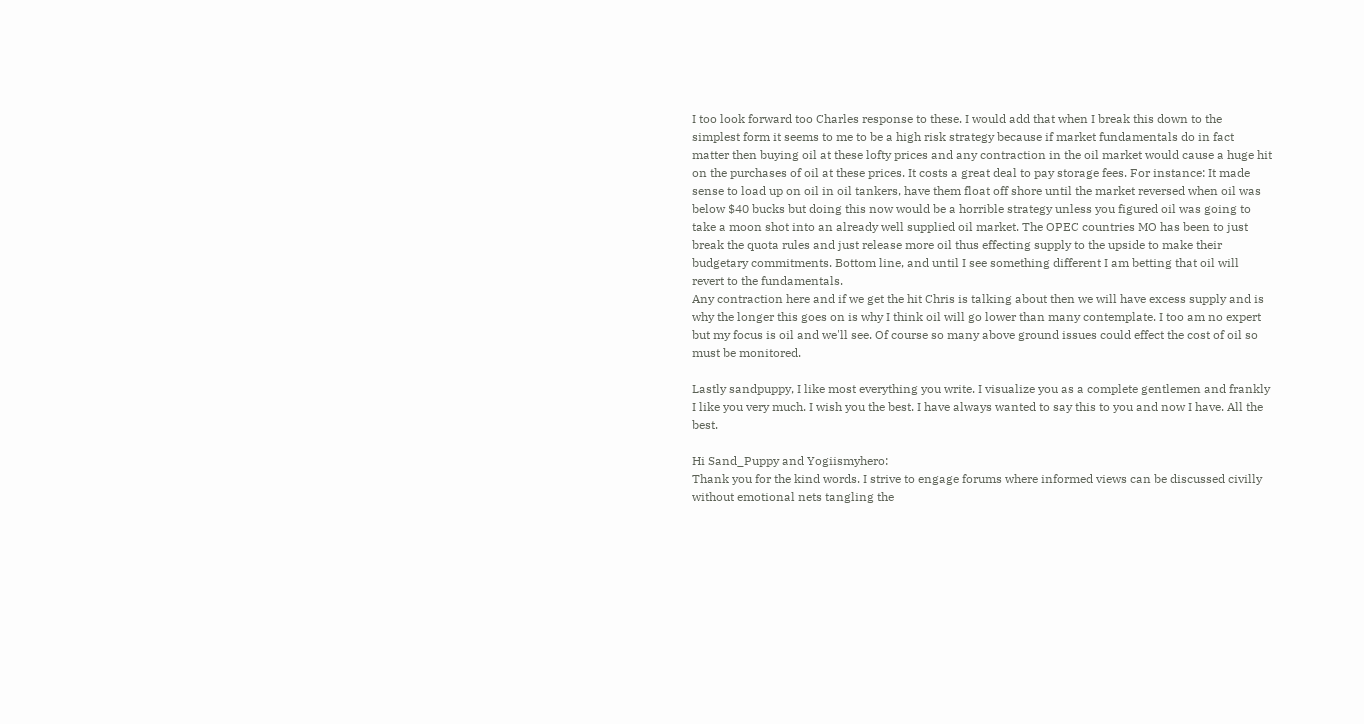I too look forward too Charles response to these. I would add that when I break this down to the simplest form it seems to me to be a high risk strategy because if market fundamentals do in fact matter then buying oil at these lofty prices and any contraction in the oil market would cause a huge hit on the purchases of oil at these prices. It costs a great deal to pay storage fees. For instance: It made sense to load up on oil in oil tankers, have them float off shore until the market reversed when oil was below $40 bucks but doing this now would be a horrible strategy unless you figured oil was going to take a moon shot into an already well supplied oil market. The OPEC countries MO has been to just break the quota rules and just release more oil thus effecting supply to the upside to make their budgetary commitments. Bottom line, and until I see something different I am betting that oil will revert to the fundamentals.
Any contraction here and if we get the hit Chris is talking about then we will have excess supply and is why the longer this goes on is why I think oil will go lower than many contemplate. I too am no expert but my focus is oil and we'll see. Of course so many above ground issues could effect the cost of oil so must be monitored.

Lastly sandpuppy, I like most everything you write. I visualize you as a complete gentlemen and frankly I like you very much. I wish you the best. I have always wanted to say this to you and now I have. All the best.

Hi Sand_Puppy and Yogiismyhero:
Thank you for the kind words. I strive to engage forums where informed views can be discussed civilly without emotional nets tangling the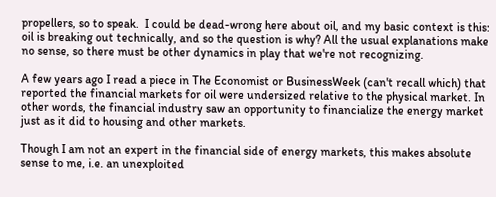propellers, so to speak.  I could be dead-wrong here about oil, and my basic context is this: oil is breaking out technically, and so the question is why? All the usual explanations make no sense, so there must be other dynamics in play that we're not recognizing.

A few years ago I read a piece in The Economist or BusinessWeek (can't recall which) that reported the financial markets for oil were undersized relative to the physical market. In other words, the financial industry saw an opportunity to financialize the energy market just as it did to housing and other markets.

Though I am not an expert in the financial side of energy markets, this makes absolute sense to me, i.e. an unexploited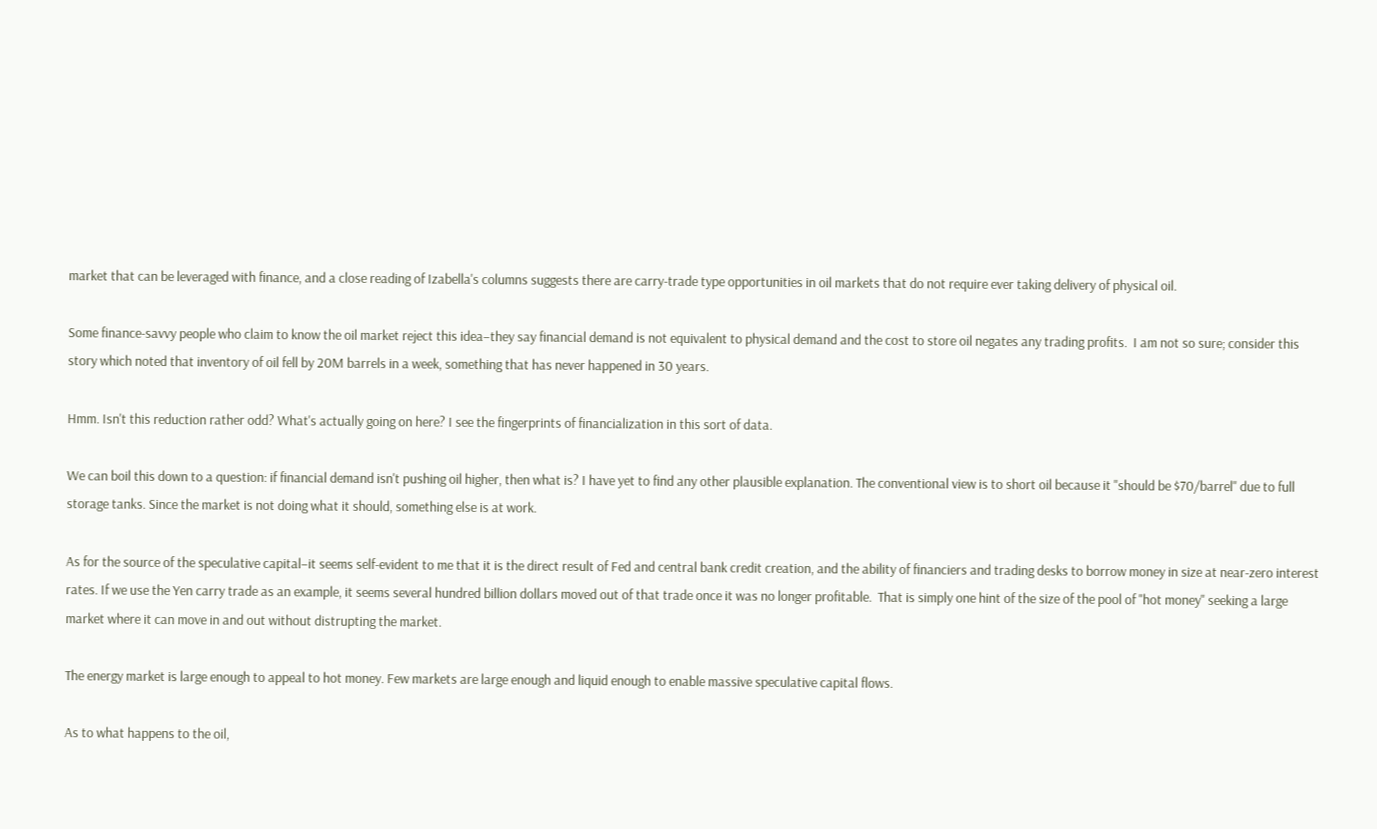market that can be leveraged with finance, and a close reading of Izabella's columns suggests there are carry-trade type opportunities in oil markets that do not require ever taking delivery of physical oil.

Some finance-savvy people who claim to know the oil market reject this idea–they say financial demand is not equivalent to physical demand and the cost to store oil negates any trading profits.  I am not so sure; consider this story which noted that inventory of oil fell by 20M barrels in a week, something that has never happened in 30 years.

Hmm. Isn't this reduction rather odd? What's actually going on here? I see the fingerprints of financialization in this sort of data.

We can boil this down to a question: if financial demand isn't pushing oil higher, then what is? I have yet to find any other plausible explanation. The conventional view is to short oil because it "should be $70/barrel" due to full storage tanks. Since the market is not doing what it should, something else is at work.

As for the source of the speculative capital–it seems self-evident to me that it is the direct result of Fed and central bank credit creation, and the ability of financiers and trading desks to borrow money in size at near-zero interest rates. If we use the Yen carry trade as an example, it seems several hundred billion dollars moved out of that trade once it was no longer profitable.  That is simply one hint of the size of the pool of "hot money" seeking a large market where it can move in and out without distrupting the market.

The energy market is large enough to appeal to hot money. Few markets are large enough and liquid enough to enable massive speculative capital flows.

As to what happens to the oil,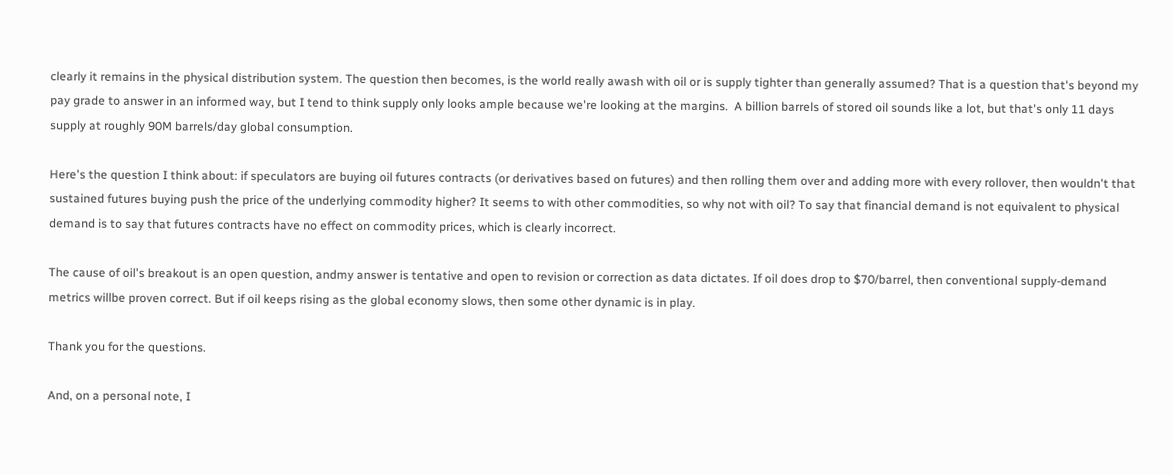clearly it remains in the physical distribution system. The question then becomes, is the world really awash with oil or is supply tighter than generally assumed? That is a question that's beyond my pay grade to answer in an informed way, but I tend to think supply only looks ample because we're looking at the margins.  A billion barrels of stored oil sounds like a lot, but that's only 11 days supply at roughly 90M barrels/day global consumption.

Here's the question I think about: if speculators are buying oil futures contracts (or derivatives based on futures) and then rolling them over and adding more with every rollover, then wouldn't that sustained futures buying push the price of the underlying commodity higher? It seems to with other commodities, so why not with oil? To say that financial demand is not equivalent to physical demand is to say that futures contracts have no effect on commodity prices, which is clearly incorrect.

The cause of oil's breakout is an open question, andmy answer is tentative and open to revision or correction as data dictates. If oil does drop to $70/barrel, then conventional supply-demand metrics willbe proven correct. But if oil keeps rising as the global economy slows, then some other dynamic is in play.

Thank you for the questions.

And, on a personal note, I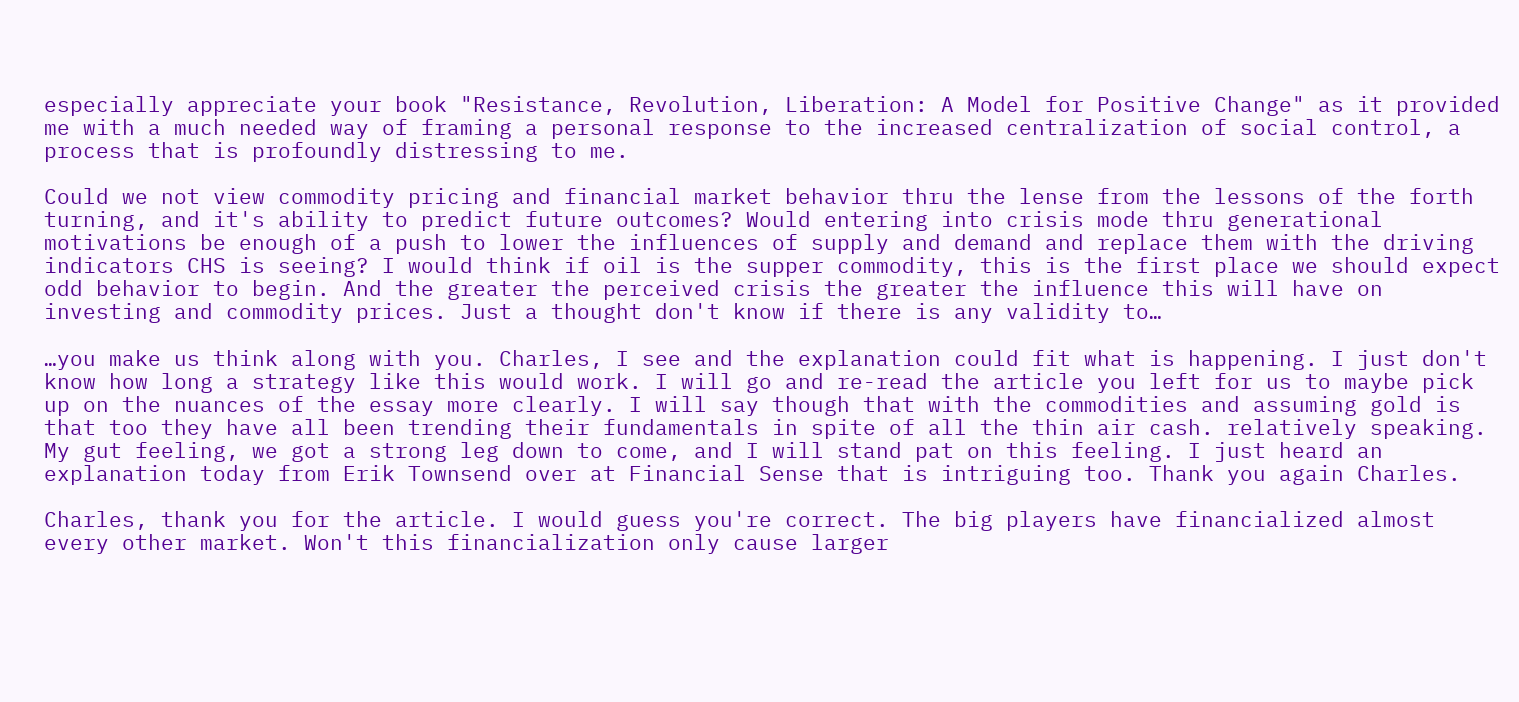especially appreciate your book "Resistance, Revolution, Liberation: A Model for Positive Change" as it provided me with a much needed way of framing a personal response to the increased centralization of social control, a process that is profoundly distressing to me.

Could we not view commodity pricing and financial market behavior thru the lense from the lessons of the forth turning, and it's ability to predict future outcomes? Would entering into crisis mode thru generational motivations be enough of a push to lower the influences of supply and demand and replace them with the driving indicators CHS is seeing? I would think if oil is the supper commodity, this is the first place we should expect odd behavior to begin. And the greater the perceived crisis the greater the influence this will have on investing and commodity prices. Just a thought don't know if there is any validity to…

…you make us think along with you. Charles, I see and the explanation could fit what is happening. I just don't know how long a strategy like this would work. I will go and re-read the article you left for us to maybe pick up on the nuances of the essay more clearly. I will say though that with the commodities and assuming gold is that too they have all been trending their fundamentals in spite of all the thin air cash. relatively speaking. My gut feeling, we got a strong leg down to come, and I will stand pat on this feeling. I just heard an explanation today from Erik Townsend over at Financial Sense that is intriguing too. Thank you again Charles.

Charles, thank you for the article. I would guess you're correct. The big players have financialized almost every other market. Won't this financialization only cause larger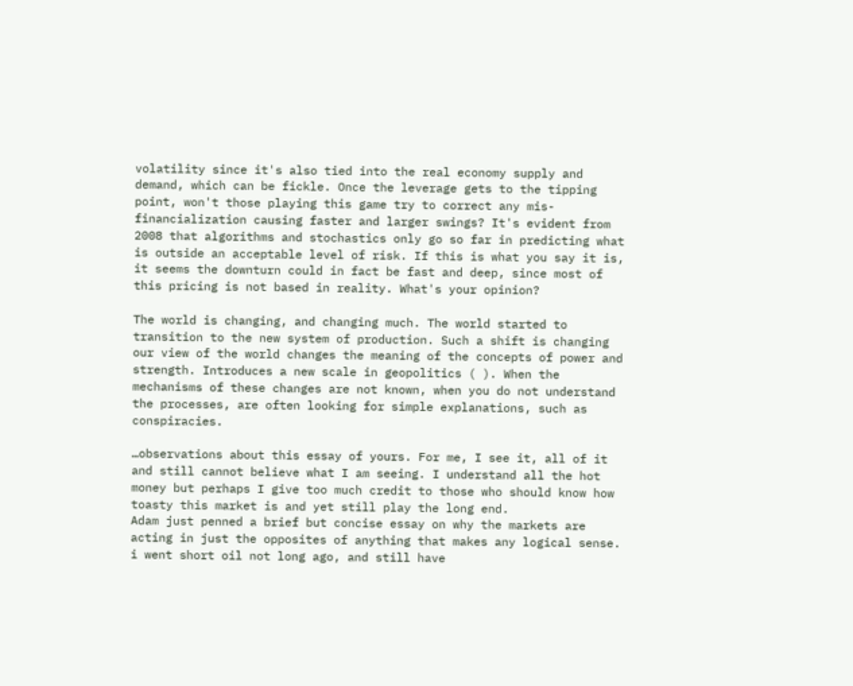volatility since it's also tied into the real economy supply and demand, which can be fickle. Once the leverage gets to the tipping point, won't those playing this game try to correct any mis-financialization causing faster and larger swings? It's evident from 2008 that algorithms and stochastics only go so far in predicting what is outside an acceptable level of risk. If this is what you say it is, it seems the downturn could in fact be fast and deep, since most of this pricing is not based in reality. What's your opinion?

The world is changing, and changing much. The world started to transition to the new system of production. Such a shift is changing our view of the world changes the meaning of the concepts of power and strength. Introduces a new scale in geopolitics ( ). When the mechanisms of these changes are not known, when you do not understand the processes, are often looking for simple explanations, such as conspiracies.

…observations about this essay of yours. For me, I see it, all of it and still cannot believe what I am seeing. I understand all the hot money but perhaps I give too much credit to those who should know how toasty this market is and yet still play the long end.
Adam just penned a brief but concise essay on why the markets are acting in just the opposites of anything that makes any logical sense. i went short oil not long ago, and still have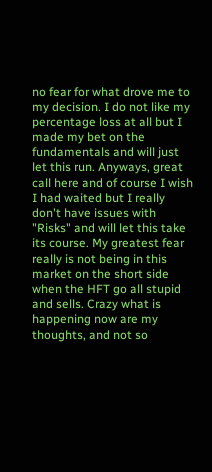no fear for what drove me to my decision. I do not like my percentage loss at all but I made my bet on the fundamentals and will just let this run. Anyways, great call here and of course I wish I had waited but I really don't have issues with "Risks" and will let this take its course. My greatest fear really is not being in this market on the short side when the HFT go all stupid and sells. Crazy what is happening now are my thoughts, and not so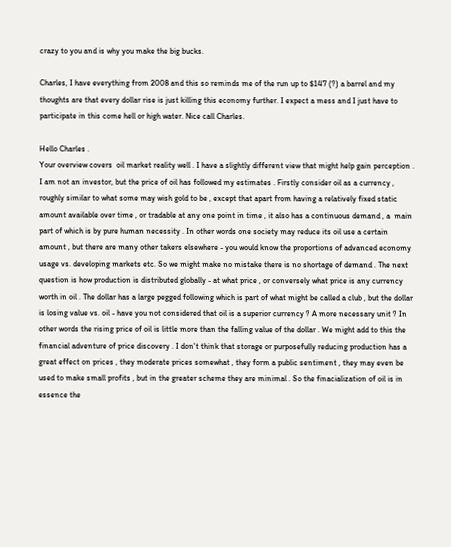crazy to you and is why you make the big bucks.

Charles, I have everything from 2008 and this so reminds me of the run up to $147 (?) a barrel and my thoughts are that every dollar rise is just killing this economy further. I expect a mess and I just have to participate in this come hell or high water. Nice call Charles.

Hello Charles .
Your overview covers  oil market reality well . I have a slightly different view that might help gain perception . I am not an investor, but the price of oil has followed my estimates . Firstly consider oil as a currency , roughly similar to what some may wish gold to be , except that apart from having a relatively fixed static amount available over time , or tradable at any one point in time , it also has a continuous demand , a  main part of which is by pure human necessity . In other words one society may reduce its oil use a certain amount , but there are many other takers elsewhere - you would know the proportions of advanced economy usage vs. developing markets etc. So we might make no mistake there is no shortage of demand . The next question is how production is distributed globally - at what price , or conversely what price is any currency worth in oil . The dollar has a large pegged following which is part of what might be called a club , but the dollar is losing value vs. oil - have you not considered that oil is a superior currency ? A more necessary unit ? In other words the rising price of oil is little more than the falling value of the dollar . We might add to this the financial adventure of price discovery . I don't think that storage or purposefully reducing production has a great effect on prices , they moderate prices somewhat , they form a public sentiment , they may even be used to make small profits , but in the greater scheme they are minimal . So the finacialization of oil is in essence the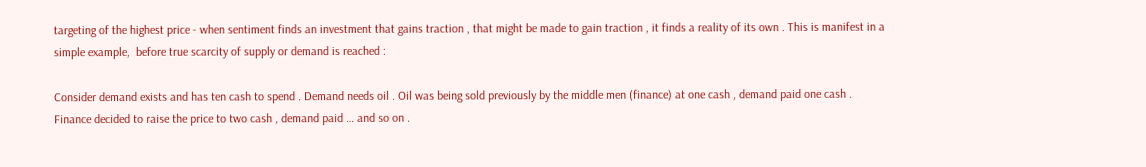targeting of the highest price - when sentiment finds an investment that gains traction , that might be made to gain traction , it finds a reality of its own . This is manifest in a simple example,  before true scarcity of supply or demand is reached :

Consider demand exists and has ten cash to spend . Demand needs oil . Oil was being sold previously by the middle men (finance) at one cash , demand paid one cash . Finance decided to raise the price to two cash , demand paid … and so on .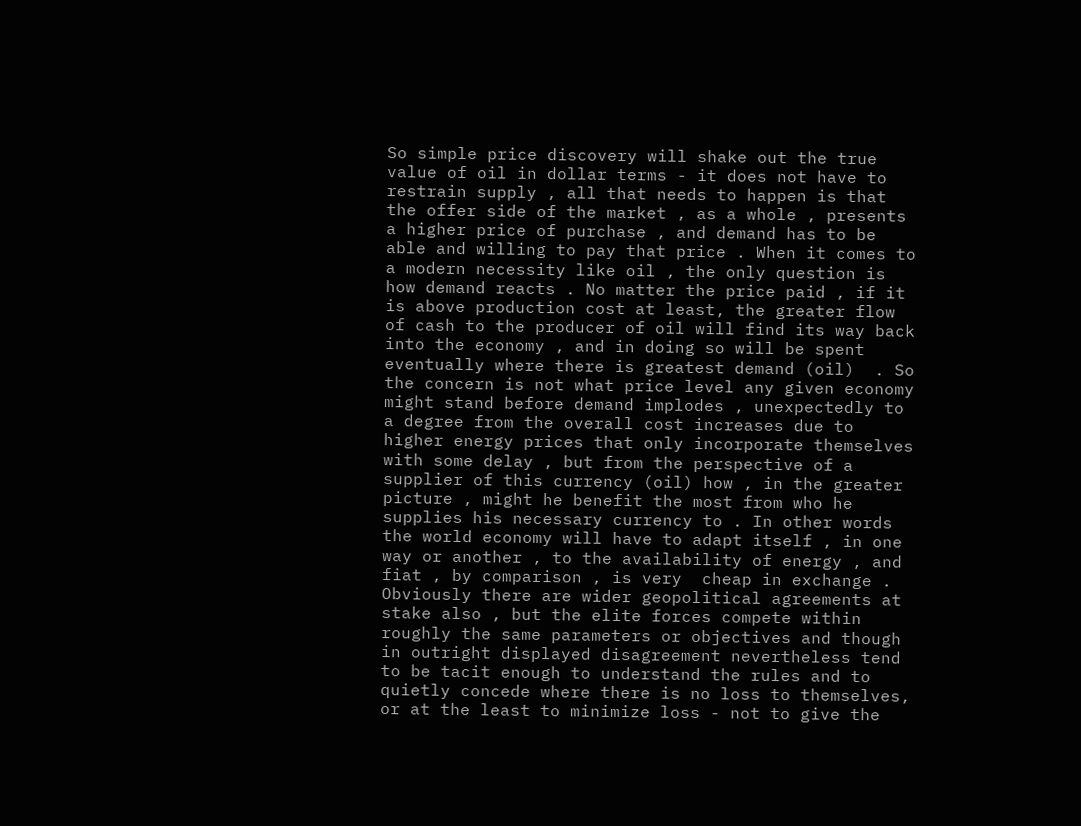So simple price discovery will shake out the true value of oil in dollar terms - it does not have to restrain supply , all that needs to happen is that the offer side of the market , as a whole , presents a higher price of purchase , and demand has to be able and willing to pay that price . When it comes to a modern necessity like oil , the only question is how demand reacts . No matter the price paid , if it is above production cost at least, the greater flow of cash to the producer of oil will find its way back into the economy , and in doing so will be spent eventually where there is greatest demand (oil)  . So the concern is not what price level any given economy might stand before demand implodes , unexpectedly to a degree from the overall cost increases due to higher energy prices that only incorporate themselves with some delay , but from the perspective of a supplier of this currency (oil) how , in the greater picture , might he benefit the most from who he supplies his necessary currency to . In other words the world economy will have to adapt itself , in one way or another , to the availability of energy , and fiat , by comparison , is very  cheap in exchange . Obviously there are wider geopolitical agreements at stake also , but the elite forces compete within roughly the same parameters or objectives and though in outright displayed disagreement nevertheless tend to be tacit enough to understand the rules and to quietly concede where there is no loss to themselves, or at the least to minimize loss - not to give the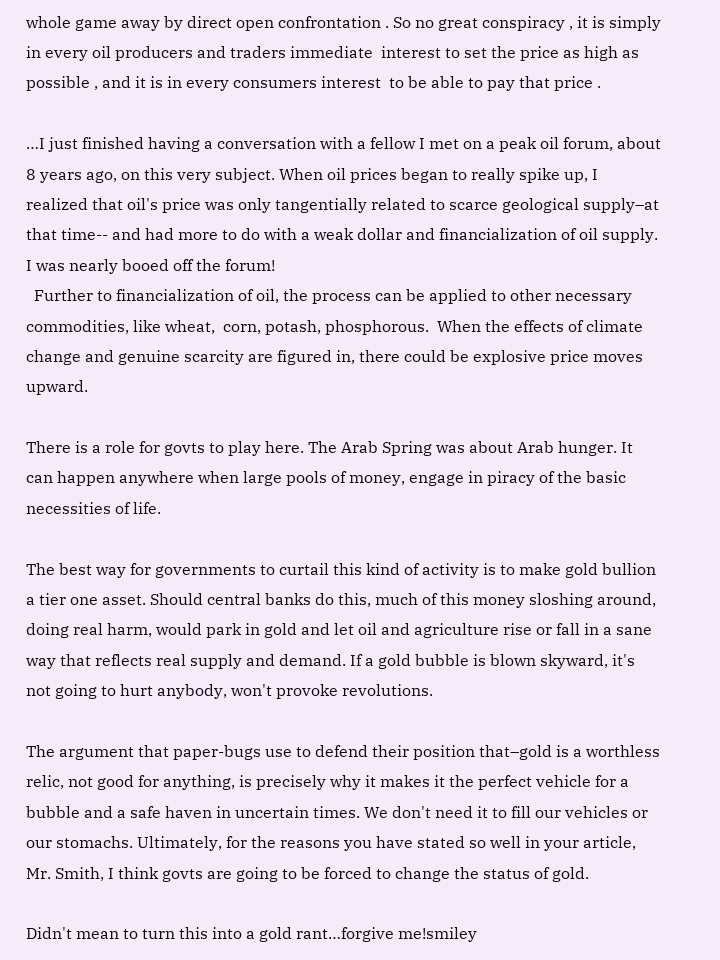whole game away by direct open confrontation . So no great conspiracy , it is simply in every oil producers and traders immediate  interest to set the price as high as possible , and it is in every consumers interest  to be able to pay that price .

…I just finished having a conversation with a fellow I met on a peak oil forum, about 8 years ago, on this very subject. When oil prices began to really spike up, I realized that oil's price was only tangentially related to scarce geological supply–at that time-- and had more to do with a weak dollar and financialization of oil supply.  I was nearly booed off the forum!
  Further to financialization of oil, the process can be applied to other necessary commodities, like wheat,  corn, potash, phosphorous.  When the effects of climate change and genuine scarcity are figured in, there could be explosive price moves upward.

There is a role for govts to play here. The Arab Spring was about Arab hunger. It can happen anywhere when large pools of money, engage in piracy of the basic necessities of life.

The best way for governments to curtail this kind of activity is to make gold bullion a tier one asset. Should central banks do this, much of this money sloshing around, doing real harm, would park in gold and let oil and agriculture rise or fall in a sane way that reflects real supply and demand. If a gold bubble is blown skyward, it's not going to hurt anybody, won't provoke revolutions.

The argument that paper-bugs use to defend their position that–gold is a worthless relic, not good for anything, is precisely why it makes it the perfect vehicle for a bubble and a safe haven in uncertain times. We don't need it to fill our vehicles or our stomachs. Ultimately, for the reasons you have stated so well in your article, Mr. Smith, I think govts are going to be forced to change the status of gold.

Didn't mean to turn this into a gold rant…forgive me!smiley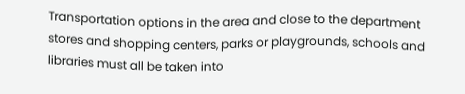Transportation options in the area and close to the department stores and shopping centers, parks or playgrounds, schools and libraries must all be taken into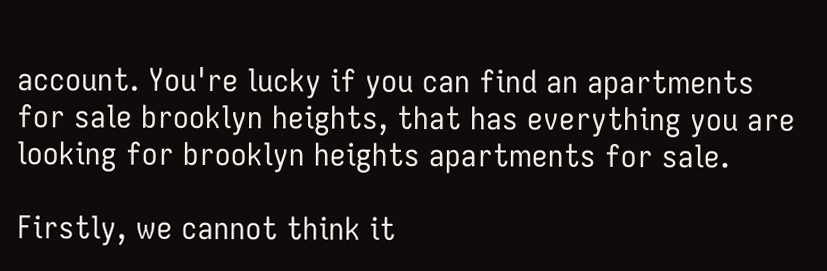account. You're lucky if you can find an apartments for sale brooklyn heights, that has everything you are looking for brooklyn heights apartments for sale.

Firstly, we cannot think it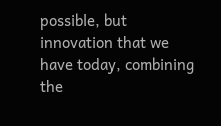possible, but innovation that we have today, combining the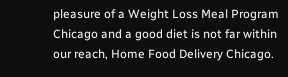pleasure of a Weight Loss Meal Program Chicago and a good diet is not far within our reach, Home Food Delivery Chicago.